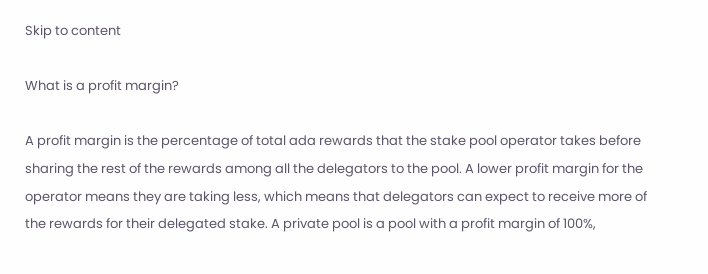Skip to content

What is a profit margin?

A profit margin is the percentage of total ada rewards that the stake pool operator takes before sharing the rest of the rewards among all the delegators to the pool. A lower profit margin for the operator means they are taking less, which means that delegators can expect to receive more of the rewards for their delegated stake. A private pool is a pool with a profit margin of 100%,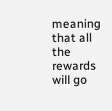meaning that all the rewards will go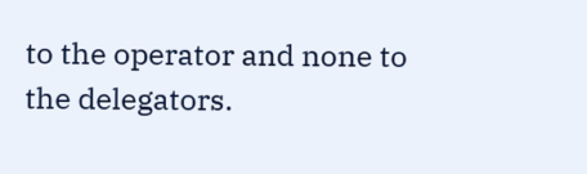to the operator and none to the delegators.